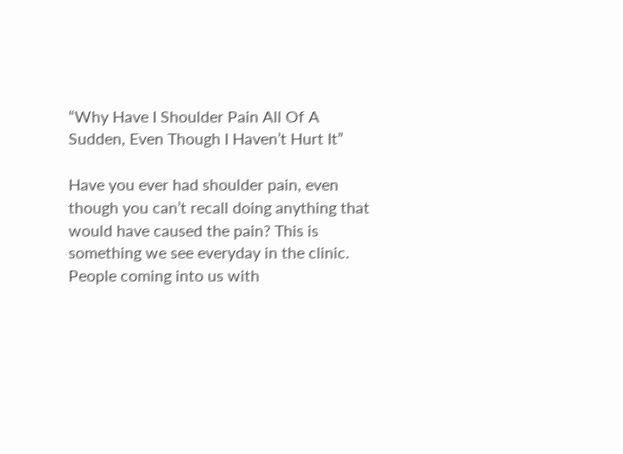“Why Have I Shoulder Pain All Of A Sudden, Even Though I Haven’t Hurt It”

Have you ever had shoulder pain, even though you can’t recall doing anything that would have caused the pain? This is something we see everyday in the clinic. People coming into us with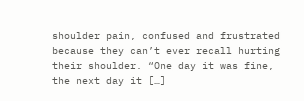shoulder pain, confused and frustrated because they can’t ever recall hurting their shoulder. “One day it was fine, the next day it […]